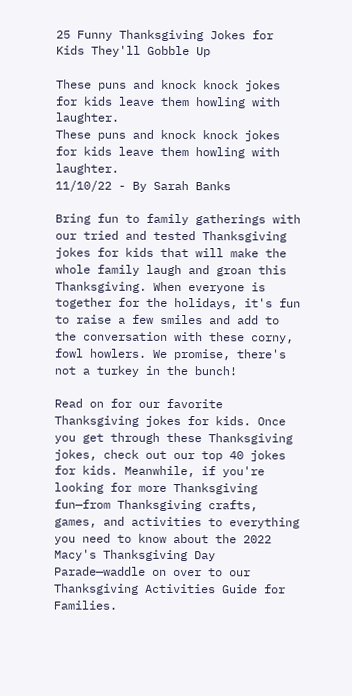25 Funny Thanksgiving Jokes for Kids They'll Gobble Up

These puns and knock knock jokes for kids leave them howling with laughter.
These puns and knock knock jokes for kids leave them howling with laughter.
11/10/22 - By Sarah Banks

Bring fun to family gatherings with our tried and tested Thanksgiving jokes for kids that will make the whole family laugh and groan this Thanksgiving. When everyone is together for the holidays, it's fun to raise a few smiles and add to the conversation with these corny, fowl howlers. We promise, there's not a turkey in the bunch!

Read on for our favorite Thanksgiving jokes for kids. Once you get through these Thanksgiving jokes, check out our top 40 jokes for kids. Meanwhile, if you're looking for more Thanksgiving fun—from Thanksgiving crafts, games, and activities to everything you need to know about the 2022 Macy's Thanksgiving Day Parade—waddle on over to our Thanksgiving Activities Guide for Families.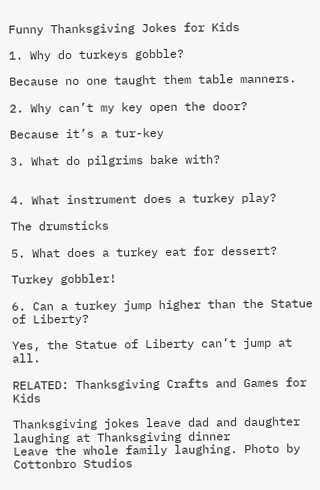Funny Thanksgiving Jokes for Kids

1. Why do turkeys gobble?

Because no one taught them table manners.

2. Why can’t my key open the door?

Because it’s a tur-key

3. What do pilgrims bake with?


4. What instrument does a turkey play?

The drumsticks

5. What does a turkey eat for dessert?

Turkey gobbler!

6. Can a turkey jump higher than the Statue of Liberty?

Yes, the Statue of Liberty can’t jump at all.

RELATED: Thanksgiving Crafts and Games for Kids

Thanksgiving jokes leave dad and daughter laughing at Thanksgiving dinner
Leave the whole family laughing. Photo by Cottonbro Studios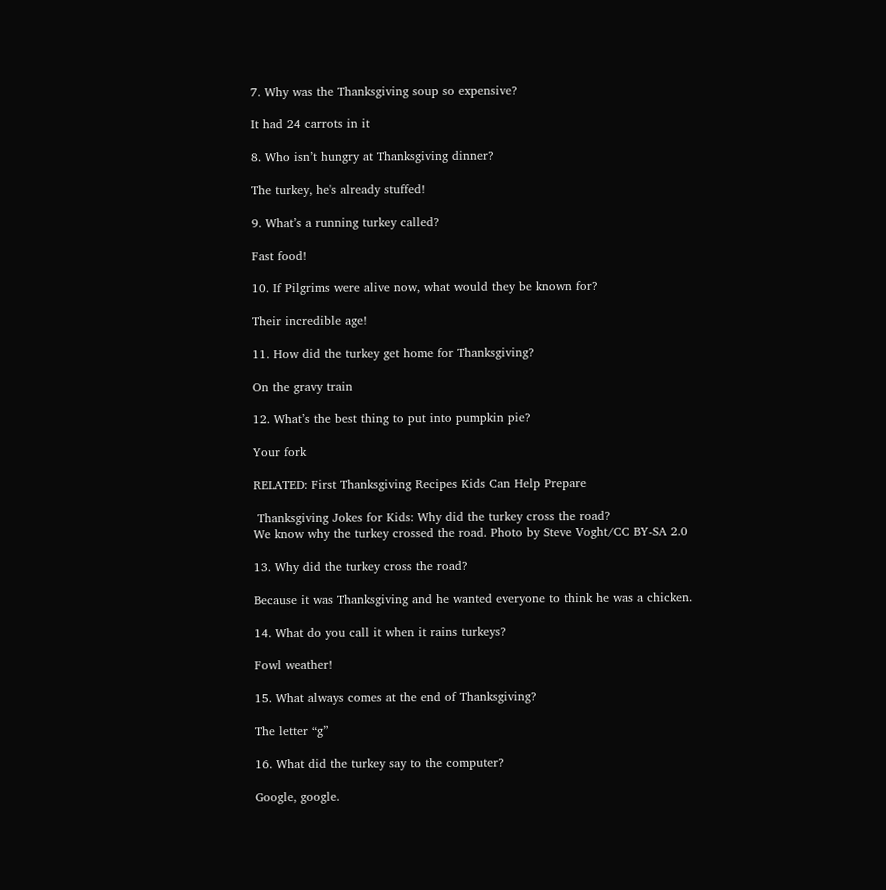7. Why was the Thanksgiving soup so expensive?

It had 24 carrots in it

8. Who isn’t hungry at Thanksgiving dinner?

The turkey, he's already stuffed!

9. What’s a running turkey called?

Fast food!

10. If Pilgrims were alive now, what would they be known for?

Their incredible age!

11. How did the turkey get home for Thanksgiving?

On the gravy train

12. What’s the best thing to put into pumpkin pie?

Your fork

RELATED: First Thanksgiving Recipes Kids Can Help Prepare

 Thanksgiving Jokes for Kids: Why did the turkey cross the road?
We know why the turkey crossed the road. Photo by Steve Voght/CC BY-SA 2.0

13. Why did the turkey cross the road?

Because it was Thanksgiving and he wanted everyone to think he was a chicken.

14. What do you call it when it rains turkeys?

Fowl weather!

15. What always comes at the end of Thanksgiving?

The letter “g”

16. What did the turkey say to the computer?

Google, google.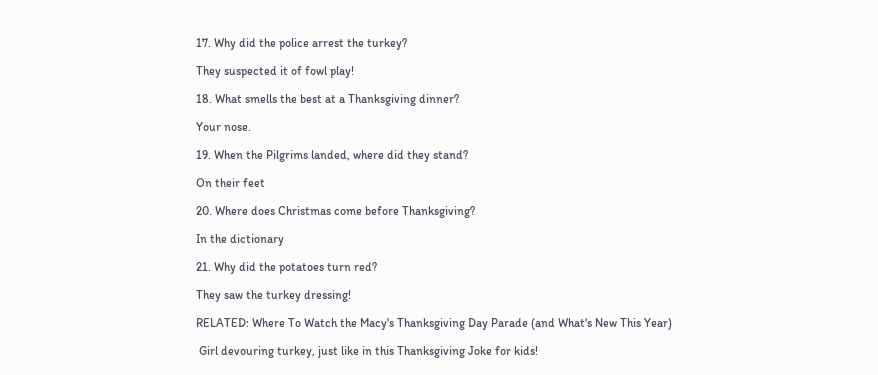17. Why did the police arrest the turkey?

They suspected it of fowl play!

18. What smells the best at a Thanksgiving dinner?

Your nose.

19. When the Pilgrims landed, where did they stand?

On their feet

20. Where does Christmas come before Thanksgiving?

In the dictionary

21. Why did the potatoes turn red?

They saw the turkey dressing!

RELATED: Where To Watch the Macy's Thanksgiving Day Parade (and What's New This Year)

 Girl devouring turkey, just like in this Thanksgiving Joke for kids!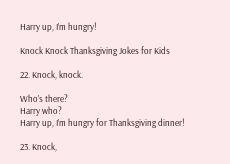Harry up, I’m hungry!

Knock Knock Thanksgiving Jokes for Kids

22. Knock, knock.

Who’s there?
Harry who?
Harry up, I’m hungry for Thanksgiving dinner!

23. Knock,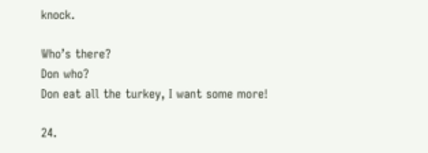knock.

Who’s there?
Don who?
Don eat all the turkey, I want some more!

24.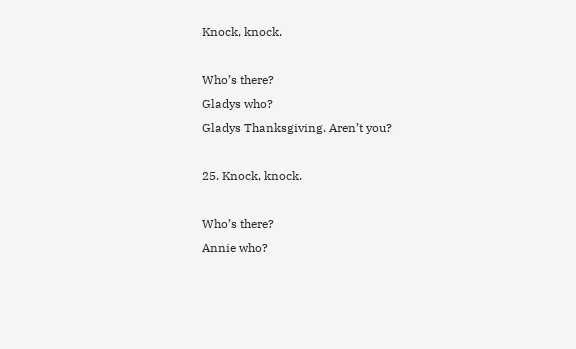Knock, knock.

Who’s there?
Gladys who?
Gladys Thanksgiving. Aren’t you?

25. Knock, knock.

Who’s there?
Annie who?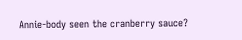Annie-body seen the cranberry sauce?